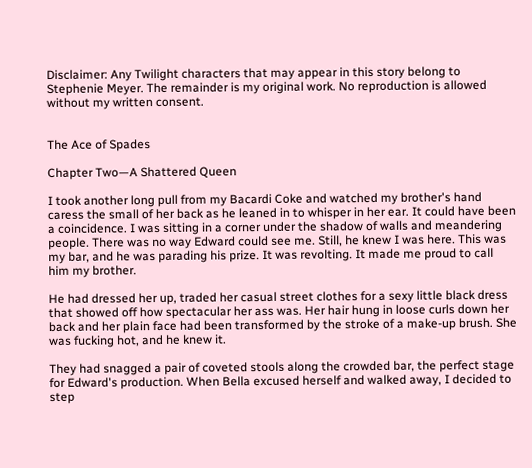Disclaimer: Any Twilight characters that may appear in this story belong to Stephenie Meyer. The remainder is my original work. No reproduction is allowed without my written consent.


The Ace of Spades

Chapter Two—A Shattered Queen

I took another long pull from my Bacardi Coke and watched my brother's hand caress the small of her back as he leaned in to whisper in her ear. It could have been a coincidence. I was sitting in a corner under the shadow of walls and meandering people. There was no way Edward could see me. Still, he knew I was here. This was my bar, and he was parading his prize. It was revolting. It made me proud to call him my brother.

He had dressed her up, traded her casual street clothes for a sexy little black dress that showed off how spectacular her ass was. Her hair hung in loose curls down her back and her plain face had been transformed by the stroke of a make-up brush. She was fucking hot, and he knew it.

They had snagged a pair of coveted stools along the crowded bar, the perfect stage for Edward's production. When Bella excused herself and walked away, I decided to step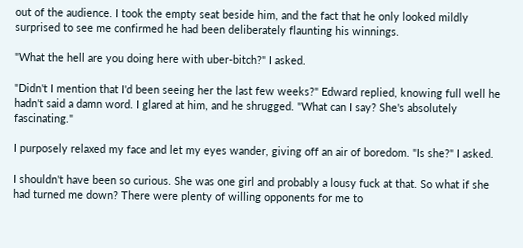out of the audience. I took the empty seat beside him, and the fact that he only looked mildly surprised to see me confirmed he had been deliberately flaunting his winnings.

"What the hell are you doing here with uber-bitch?" I asked.

"Didn't I mention that I'd been seeing her the last few weeks?" Edward replied, knowing full well he hadn't said a damn word. I glared at him, and he shrugged. "What can I say? She's absolutely fascinating."

I purposely relaxed my face and let my eyes wander, giving off an air of boredom. "Is she?" I asked.

I shouldn't have been so curious. She was one girl and probably a lousy fuck at that. So what if she had turned me down? There were plenty of willing opponents for me to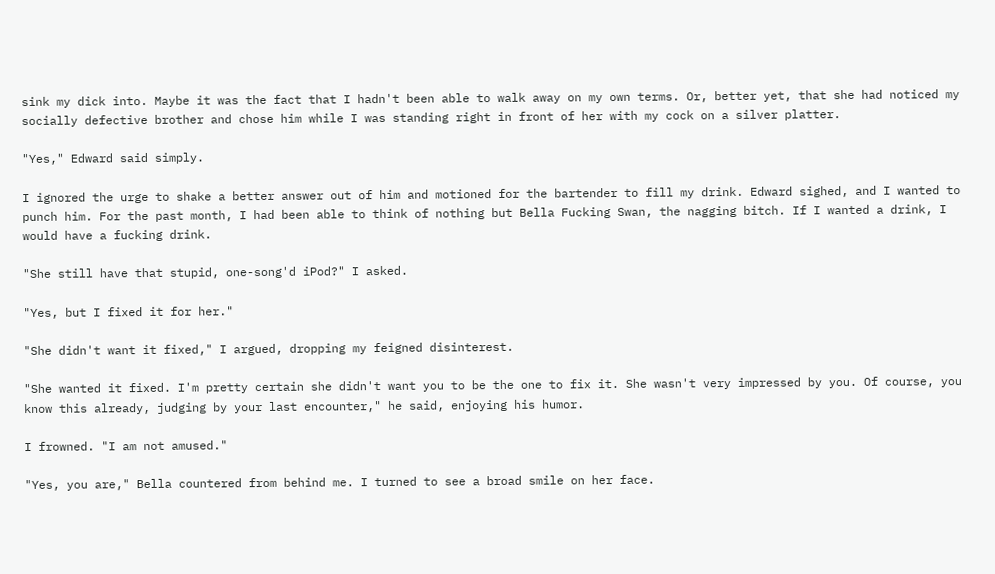sink my dick into. Maybe it was the fact that I hadn't been able to walk away on my own terms. Or, better yet, that she had noticed my socially defective brother and chose him while I was standing right in front of her with my cock on a silver platter.

"Yes," Edward said simply.

I ignored the urge to shake a better answer out of him and motioned for the bartender to fill my drink. Edward sighed, and I wanted to punch him. For the past month, I had been able to think of nothing but Bella Fucking Swan, the nagging bitch. If I wanted a drink, I would have a fucking drink.

"She still have that stupid, one-song'd iPod?" I asked.

"Yes, but I fixed it for her."

"She didn't want it fixed," I argued, dropping my feigned disinterest.

"She wanted it fixed. I'm pretty certain she didn't want you to be the one to fix it. She wasn't very impressed by you. Of course, you know this already, judging by your last encounter," he said, enjoying his humor.

I frowned. "I am not amused."

"Yes, you are," Bella countered from behind me. I turned to see a broad smile on her face.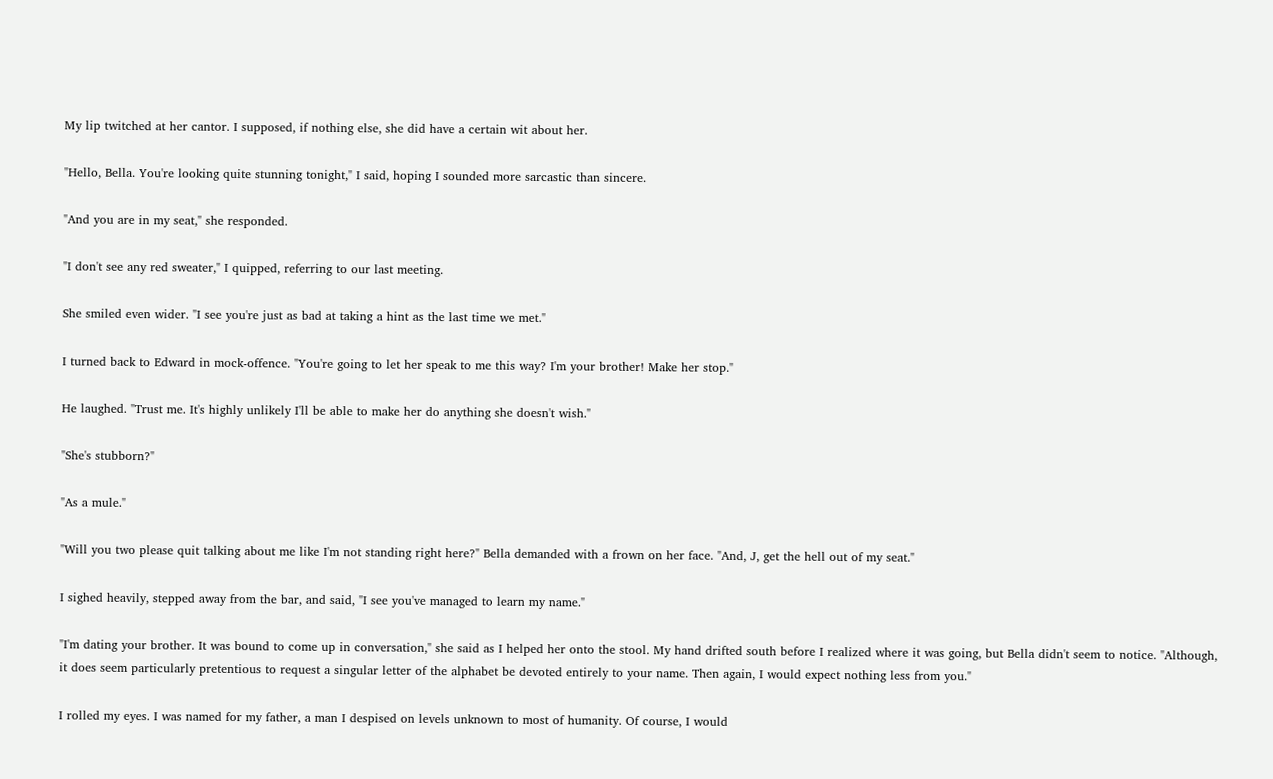My lip twitched at her cantor. I supposed, if nothing else, she did have a certain wit about her.

"Hello, Bella. You're looking quite stunning tonight," I said, hoping I sounded more sarcastic than sincere.

"And you are in my seat," she responded.

"I don't see any red sweater," I quipped, referring to our last meeting.

She smiled even wider. "I see you're just as bad at taking a hint as the last time we met."

I turned back to Edward in mock-offence. "You're going to let her speak to me this way? I'm your brother! Make her stop."

He laughed. "Trust me. It's highly unlikely I'll be able to make her do anything she doesn't wish."

"She's stubborn?"

"As a mule."

"Will you two please quit talking about me like I'm not standing right here?" Bella demanded with a frown on her face. "And, J, get the hell out of my seat."

I sighed heavily, stepped away from the bar, and said, "I see you've managed to learn my name."

"I'm dating your brother. It was bound to come up in conversation," she said as I helped her onto the stool. My hand drifted south before I realized where it was going, but Bella didn't seem to notice. "Although, it does seem particularly pretentious to request a singular letter of the alphabet be devoted entirely to your name. Then again, I would expect nothing less from you."

I rolled my eyes. I was named for my father, a man I despised on levels unknown to most of humanity. Of course, I would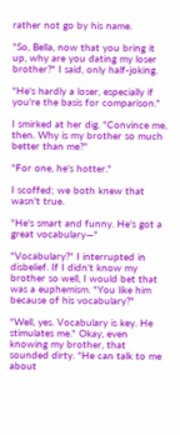rather not go by his name.

"So, Bella, now that you bring it up, why are you dating my loser brother?" I said, only half-joking.

"He's hardly a loser, especially if you're the basis for comparison."

I smirked at her dig. "Convince me, then. Why is my brother so much better than me?"

"For one, he's hotter."

I scoffed; we both knew that wasn't true.

"He's smart and funny. He's got a great vocabulary—"

"Vocabulary?" I interrupted in disbelief. If I didn't know my brother so well, I would bet that was a euphemism. "You like him because of his vocabulary?"

"Well, yes. Vocabulary is key. He stimulates me." Okay, even knowing my brother, that sounded dirty. "He can talk to me about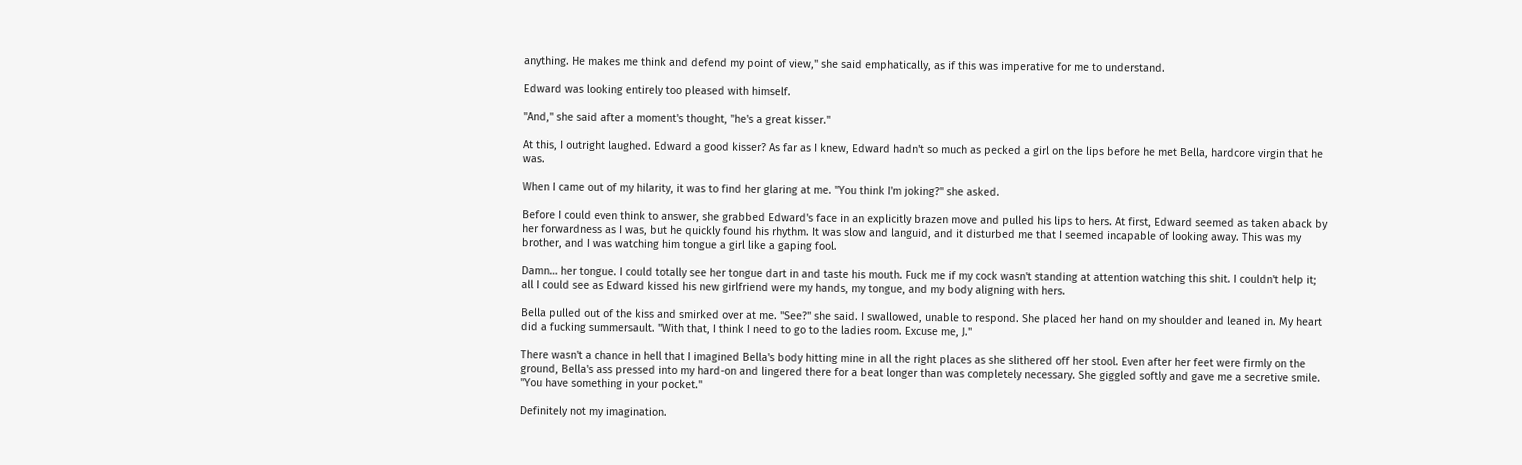anything. He makes me think and defend my point of view," she said emphatically, as if this was imperative for me to understand.

Edward was looking entirely too pleased with himself.

"And," she said after a moment's thought, "he's a great kisser."

At this, I outright laughed. Edward a good kisser? As far as I knew, Edward hadn't so much as pecked a girl on the lips before he met Bella, hardcore virgin that he was.

When I came out of my hilarity, it was to find her glaring at me. "You think I'm joking?" she asked.

Before I could even think to answer, she grabbed Edward's face in an explicitly brazen move and pulled his lips to hers. At first, Edward seemed as taken aback by her forwardness as I was, but he quickly found his rhythm. It was slow and languid, and it disturbed me that I seemed incapable of looking away. This was my brother, and I was watching him tongue a girl like a gaping fool.

Damn… her tongue. I could totally see her tongue dart in and taste his mouth. Fuck me if my cock wasn't standing at attention watching this shit. I couldn't help it; all I could see as Edward kissed his new girlfriend were my hands, my tongue, and my body aligning with hers.

Bella pulled out of the kiss and smirked over at me. "See?" she said. I swallowed, unable to respond. She placed her hand on my shoulder and leaned in. My heart did a fucking summersault. "With that, I think I need to go to the ladies room. Excuse me, J."

There wasn't a chance in hell that I imagined Bella's body hitting mine in all the right places as she slithered off her stool. Even after her feet were firmly on the ground, Bella's ass pressed into my hard-on and lingered there for a beat longer than was completely necessary. She giggled softly and gave me a secretive smile. "You have something in your pocket."

Definitely not my imagination.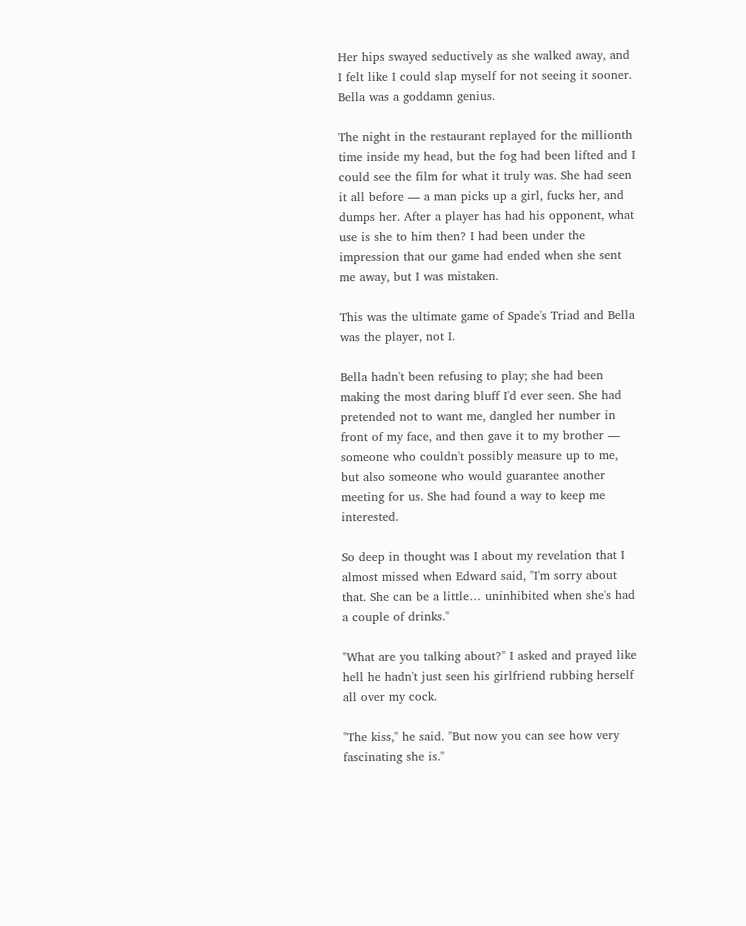Her hips swayed seductively as she walked away, and I felt like I could slap myself for not seeing it sooner. Bella was a goddamn genius.

The night in the restaurant replayed for the millionth time inside my head, but the fog had been lifted and I could see the film for what it truly was. She had seen it all before — a man picks up a girl, fucks her, and dumps her. After a player has had his opponent, what use is she to him then? I had been under the impression that our game had ended when she sent me away, but I was mistaken.

This was the ultimate game of Spade's Triad and Bella was the player, not I.

Bella hadn't been refusing to play; she had been making the most daring bluff I'd ever seen. She had pretended not to want me, dangled her number in front of my face, and then gave it to my brother — someone who couldn't possibly measure up to me, but also someone who would guarantee another meeting for us. She had found a way to keep me interested.

So deep in thought was I about my revelation that I almost missed when Edward said, "I'm sorry about that. She can be a little… uninhibited when she's had a couple of drinks."

"What are you talking about?" I asked and prayed like hell he hadn't just seen his girlfriend rubbing herself all over my cock.

"The kiss," he said. "But now you can see how very fascinating she is."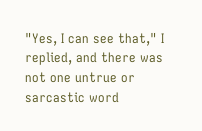"Yes, I can see that," I replied, and there was not one untrue or sarcastic word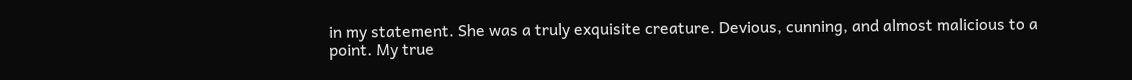in my statement. She was a truly exquisite creature. Devious, cunning, and almost malicious to a point. My true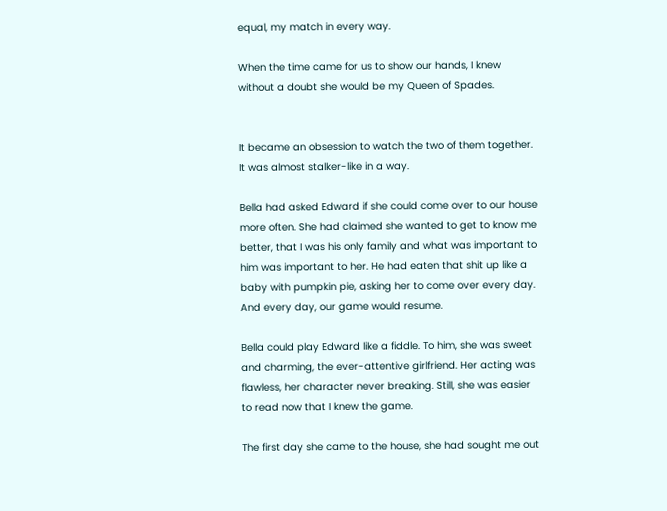equal, my match in every way.

When the time came for us to show our hands, I knew without a doubt she would be my Queen of Spades.


It became an obsession to watch the two of them together. It was almost stalker-like in a way.

Bella had asked Edward if she could come over to our house more often. She had claimed she wanted to get to know me better, that I was his only family and what was important to him was important to her. He had eaten that shit up like a baby with pumpkin pie, asking her to come over every day. And every day, our game would resume.

Bella could play Edward like a fiddle. To him, she was sweet and charming, the ever-attentive girlfriend. Her acting was flawless, her character never breaking. Still, she was easier to read now that I knew the game.

The first day she came to the house, she had sought me out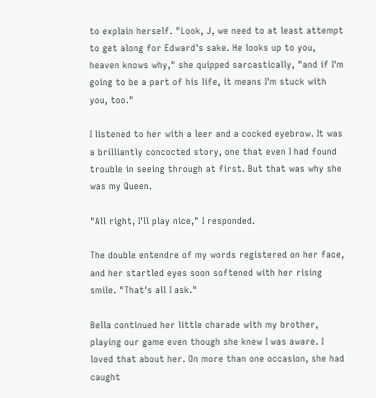to explain herself. "Look, J, we need to at least attempt to get along for Edward's sake. He looks up to you, heaven knows why," she quipped sarcastically, "and if I'm going to be a part of his life, it means I'm stuck with you, too."

I listened to her with a leer and a cocked eyebrow. It was a brilliantly concocted story, one that even I had found trouble in seeing through at first. But that was why she was my Queen.

"All right, I'll play nice," I responded.

The double entendre of my words registered on her face, and her startled eyes soon softened with her rising smile. "That's all I ask."

Bella continued her little charade with my brother, playing our game even though she knew I was aware. I loved that about her. On more than one occasion, she had caught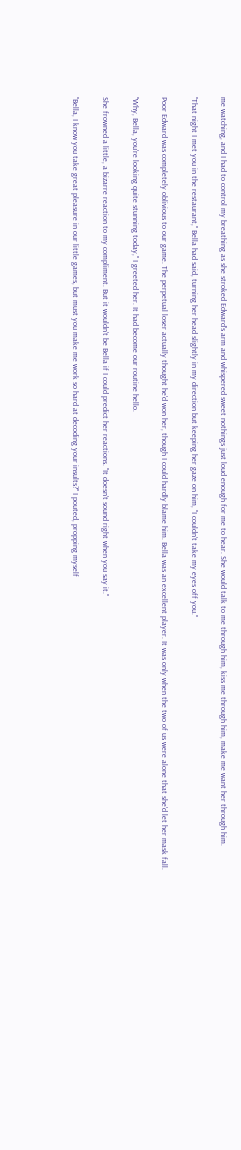me watching, and I had to control my breathing as she stroked Edward's arm and whispered sweet nothings just loud enough for me to hear. She would talk to me through him, kiss me through him, make me want her through him.

"That night I met you in the restaurant," Bella had said, turning her head slightly in my direction but keeping her gaze on him, "I couldn't take my eyes off you."

Poor Edward was completely oblivious to our game. The perpetual loser actually thought he'd won her, though I could hardly blame him. Bella was an excellent player. It was only when the two of us were alone that she'd let her mask fall.

"Why, Bella, you're looking quite stunning today," I greeted her. It had become our routine hello.

She frowned a little, a bizarre reaction to my compliment. But it wouldn't be Bella if I could predict her reactions. "It doesn't sound right when you say it."

"Bella, I know you take great pleasure in our little games, but must you make me work so hard at decoding your insults?" I pouted, propping myself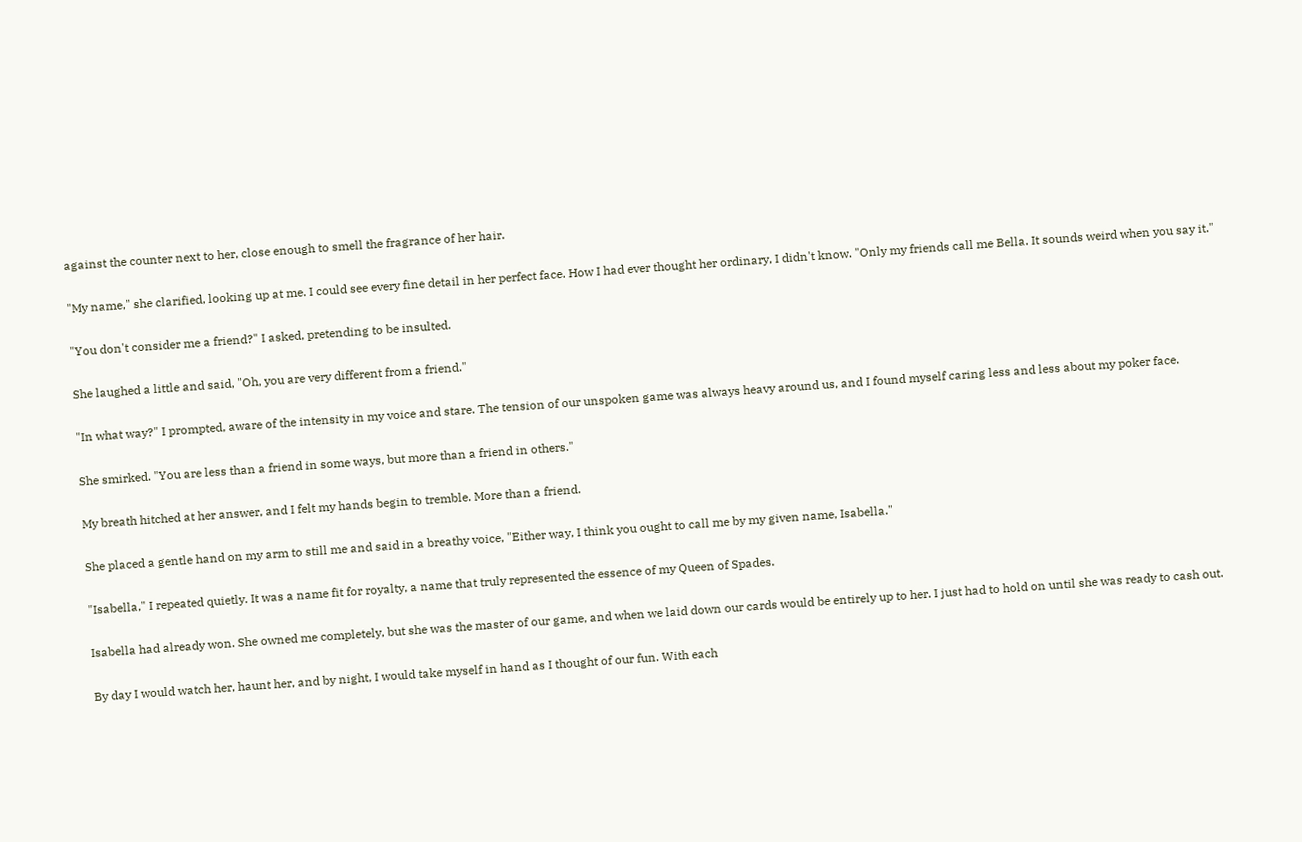against the counter next to her, close enough to smell the fragrance of her hair.

"My name," she clarified, looking up at me. I could see every fine detail in her perfect face. How I had ever thought her ordinary, I didn't know. "Only my friends call me Bella. It sounds weird when you say it."

"You don't consider me a friend?" I asked, pretending to be insulted.

She laughed a little and said, "Oh, you are very different from a friend."

"In what way?" I prompted, aware of the intensity in my voice and stare. The tension of our unspoken game was always heavy around us, and I found myself caring less and less about my poker face.

She smirked. "You are less than a friend in some ways, but more than a friend in others."

My breath hitched at her answer, and I felt my hands begin to tremble. More than a friend.

She placed a gentle hand on my arm to still me and said in a breathy voice, "Either way, I think you ought to call me by my given name, Isabella."

"Isabella," I repeated quietly. It was a name fit for royalty, a name that truly represented the essence of my Queen of Spades.

Isabella had already won. She owned me completely, but she was the master of our game, and when we laid down our cards would be entirely up to her. I just had to hold on until she was ready to cash out.

By day I would watch her, haunt her, and by night, I would take myself in hand as I thought of our fun. With each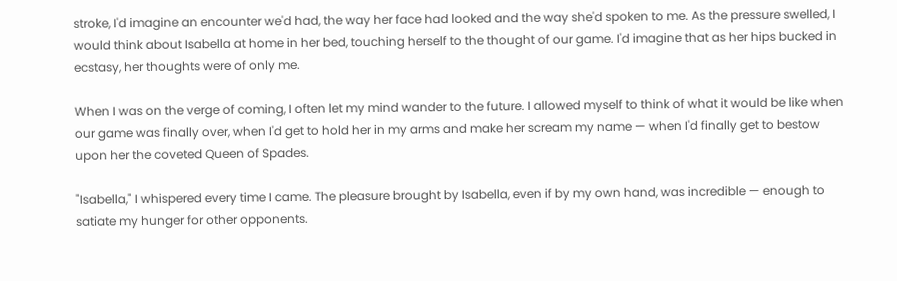stroke, I'd imagine an encounter we'd had, the way her face had looked and the way she'd spoken to me. As the pressure swelled, I would think about Isabella at home in her bed, touching herself to the thought of our game. I'd imagine that as her hips bucked in ecstasy, her thoughts were of only me.

When I was on the verge of coming, I often let my mind wander to the future. I allowed myself to think of what it would be like when our game was finally over, when I'd get to hold her in my arms and make her scream my name — when I'd finally get to bestow upon her the coveted Queen of Spades.

"Isabella," I whispered every time I came. The pleasure brought by Isabella, even if by my own hand, was incredible — enough to satiate my hunger for other opponents.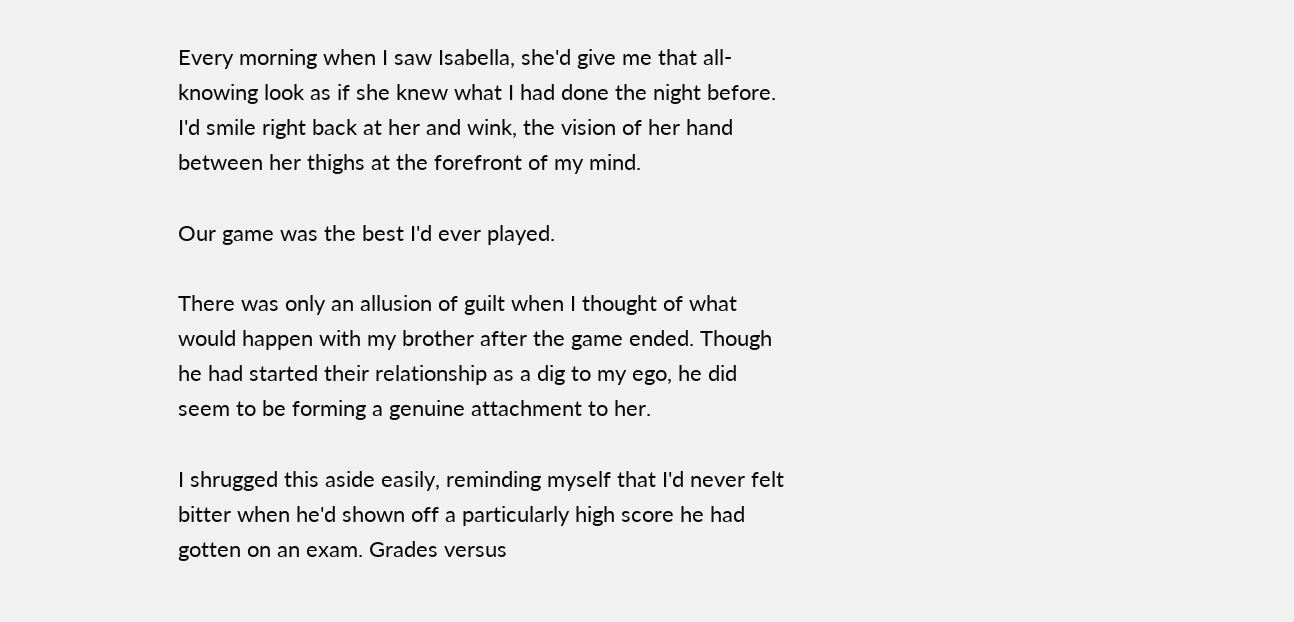Every morning when I saw Isabella, she'd give me that all-knowing look as if she knew what I had done the night before. I'd smile right back at her and wink, the vision of her hand between her thighs at the forefront of my mind.

Our game was the best I'd ever played.

There was only an allusion of guilt when I thought of what would happen with my brother after the game ended. Though he had started their relationship as a dig to my ego, he did seem to be forming a genuine attachment to her.

I shrugged this aside easily, reminding myself that I'd never felt bitter when he'd shown off a particularly high score he had gotten on an exam. Grades versus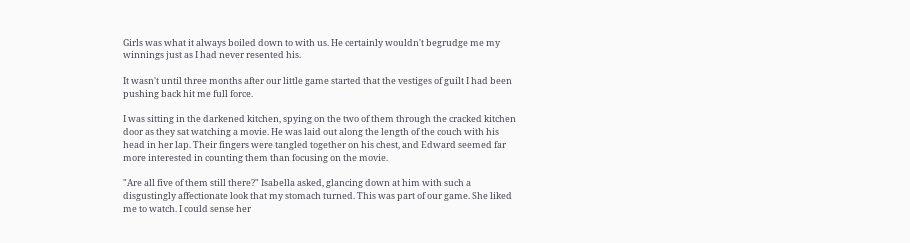Girls was what it always boiled down to with us. He certainly wouldn't begrudge me my winnings just as I had never resented his.

It wasn't until three months after our little game started that the vestiges of guilt I had been pushing back hit me full force.

I was sitting in the darkened kitchen, spying on the two of them through the cracked kitchen door as they sat watching a movie. He was laid out along the length of the couch with his head in her lap. Their fingers were tangled together on his chest, and Edward seemed far more interested in counting them than focusing on the movie.

"Are all five of them still there?" Isabella asked, glancing down at him with such a disgustingly affectionate look that my stomach turned. This was part of our game. She liked me to watch. I could sense her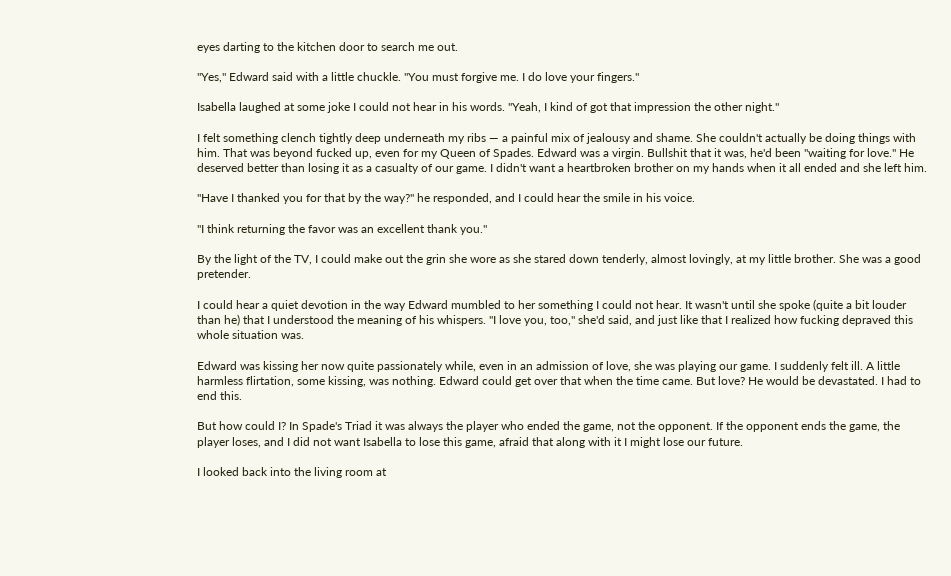eyes darting to the kitchen door to search me out.

"Yes," Edward said with a little chuckle. "You must forgive me. I do love your fingers."

Isabella laughed at some joke I could not hear in his words. "Yeah, I kind of got that impression the other night."

I felt something clench tightly deep underneath my ribs — a painful mix of jealousy and shame. She couldn't actually be doing things with him. That was beyond fucked up, even for my Queen of Spades. Edward was a virgin. Bullshit that it was, he'd been "waiting for love." He deserved better than losing it as a casualty of our game. I didn't want a heartbroken brother on my hands when it all ended and she left him.

"Have I thanked you for that by the way?" he responded, and I could hear the smile in his voice.

"I think returning the favor was an excellent thank you."

By the light of the TV, I could make out the grin she wore as she stared down tenderly, almost lovingly, at my little brother. She was a good pretender.

I could hear a quiet devotion in the way Edward mumbled to her something I could not hear. It wasn't until she spoke (quite a bit louder than he) that I understood the meaning of his whispers. "I love you, too," she'd said, and just like that I realized how fucking depraved this whole situation was.

Edward was kissing her now quite passionately while, even in an admission of love, she was playing our game. I suddenly felt ill. A little harmless flirtation, some kissing, was nothing. Edward could get over that when the time came. But love? He would be devastated. I had to end this.

But how could I? In Spade's Triad it was always the player who ended the game, not the opponent. If the opponent ends the game, the player loses, and I did not want Isabella to lose this game, afraid that along with it I might lose our future.

I looked back into the living room at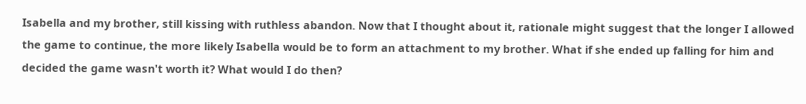Isabella and my brother, still kissing with ruthless abandon. Now that I thought about it, rationale might suggest that the longer I allowed the game to continue, the more likely Isabella would be to form an attachment to my brother. What if she ended up falling for him and decided the game wasn't worth it? What would I do then?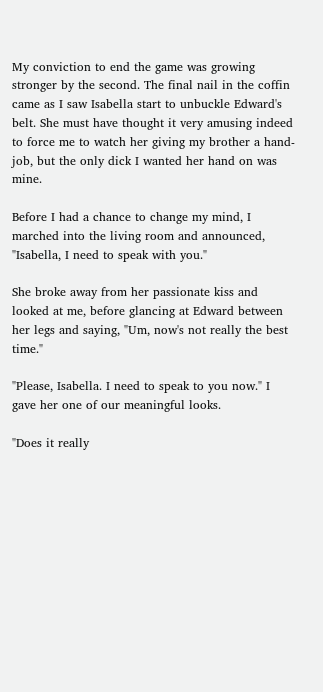My conviction to end the game was growing stronger by the second. The final nail in the coffin came as I saw Isabella start to unbuckle Edward's belt. She must have thought it very amusing indeed to force me to watch her giving my brother a hand-job, but the only dick I wanted her hand on was mine.

Before I had a chance to change my mind, I marched into the living room and announced, "Isabella, I need to speak with you."

She broke away from her passionate kiss and looked at me, before glancing at Edward between her legs and saying, "Um, now's not really the best time."

"Please, Isabella. I need to speak to you now." I gave her one of our meaningful looks.

"Does it really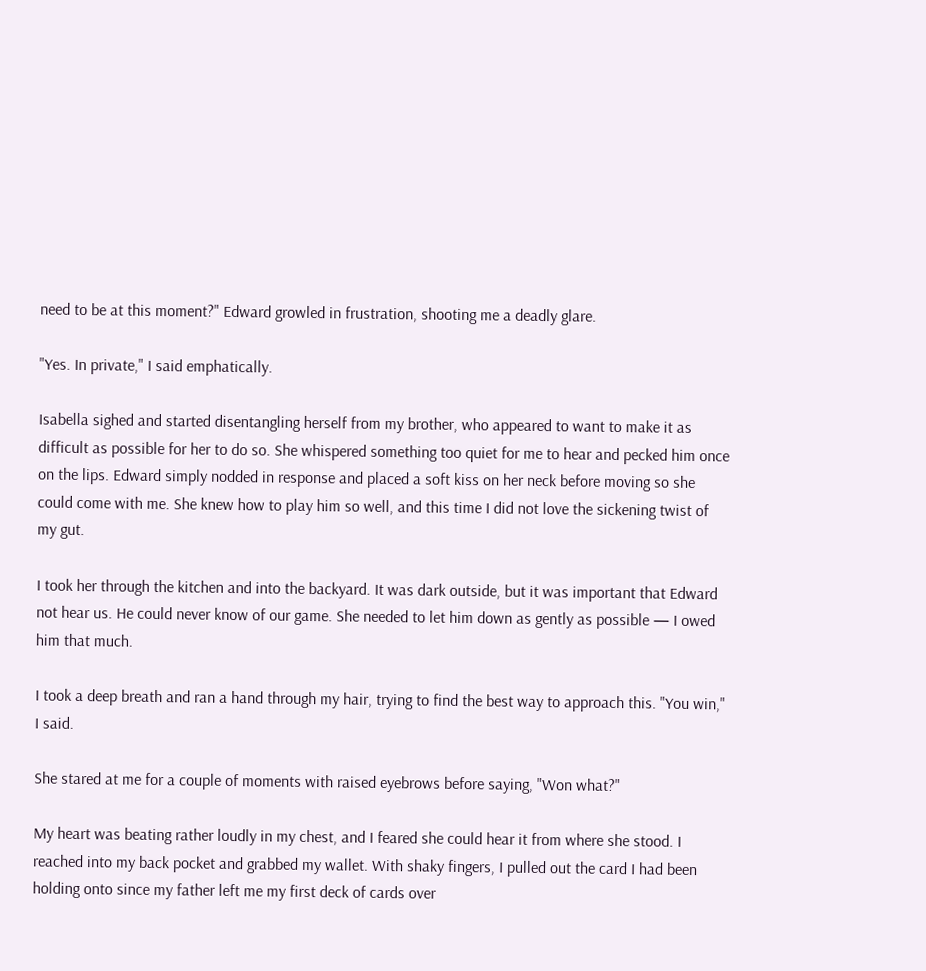need to be at this moment?" Edward growled in frustration, shooting me a deadly glare.

"Yes. In private," I said emphatically.

Isabella sighed and started disentangling herself from my brother, who appeared to want to make it as difficult as possible for her to do so. She whispered something too quiet for me to hear and pecked him once on the lips. Edward simply nodded in response and placed a soft kiss on her neck before moving so she could come with me. She knew how to play him so well, and this time I did not love the sickening twist of my gut.

I took her through the kitchen and into the backyard. It was dark outside, but it was important that Edward not hear us. He could never know of our game. She needed to let him down as gently as possible — I owed him that much.

I took a deep breath and ran a hand through my hair, trying to find the best way to approach this. "You win," I said.

She stared at me for a couple of moments with raised eyebrows before saying, "Won what?"

My heart was beating rather loudly in my chest, and I feared she could hear it from where she stood. I reached into my back pocket and grabbed my wallet. With shaky fingers, I pulled out the card I had been holding onto since my father left me my first deck of cards over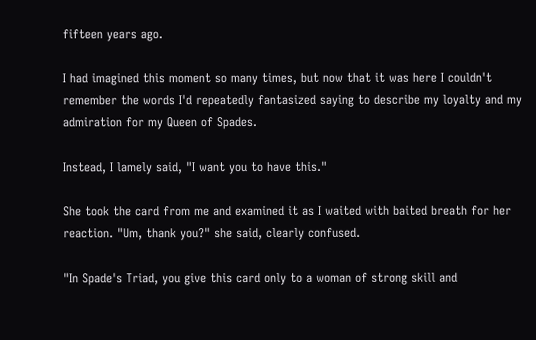fifteen years ago.

I had imagined this moment so many times, but now that it was here I couldn't remember the words I'd repeatedly fantasized saying to describe my loyalty and my admiration for my Queen of Spades.

Instead, I lamely said, "I want you to have this."

She took the card from me and examined it as I waited with baited breath for her reaction. "Um, thank you?" she said, clearly confused.

"In Spade's Triad, you give this card only to a woman of strong skill and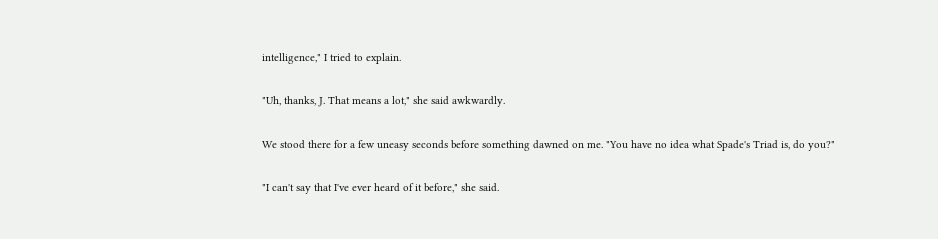intelligence," I tried to explain.

"Uh, thanks, J. That means a lot," she said awkwardly.

We stood there for a few uneasy seconds before something dawned on me. "You have no idea what Spade's Triad is, do you?"

"I can't say that I've ever heard of it before," she said.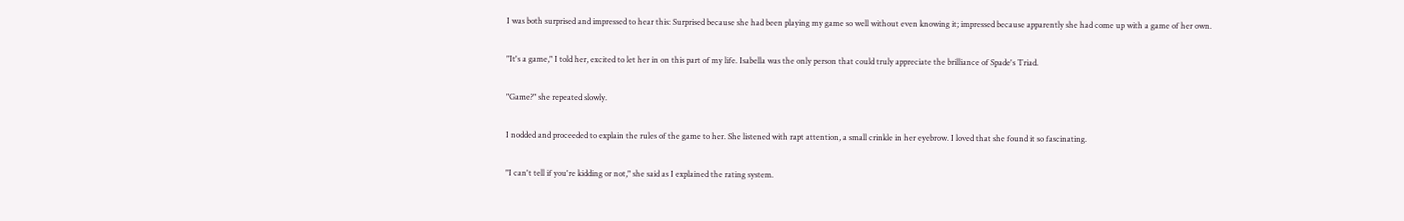I was both surprised and impressed to hear this: Surprised because she had been playing my game so well without even knowing it; impressed because apparently she had come up with a game of her own.

"It's a game," I told her, excited to let her in on this part of my life. Isabella was the only person that could truly appreciate the brilliance of Spade's Triad.

"Game?" she repeated slowly.

I nodded and proceeded to explain the rules of the game to her. She listened with rapt attention, a small crinkle in her eyebrow. I loved that she found it so fascinating.

"I can't tell if you're kidding or not," she said as I explained the rating system.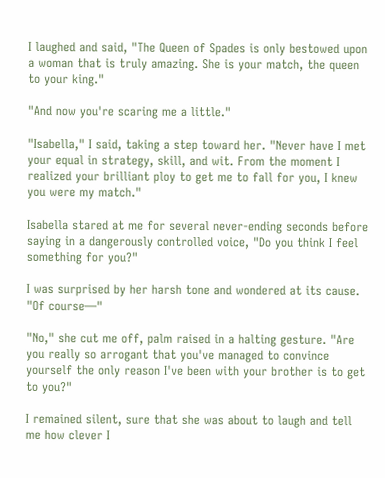I laughed and said, "The Queen of Spades is only bestowed upon a woman that is truly amazing. She is your match, the queen to your king."

"And now you're scaring me a little."

"Isabella," I said, taking a step toward her. "Never have I met your equal in strategy, skill, and wit. From the moment I realized your brilliant ploy to get me to fall for you, I knew you were my match."

Isabella stared at me for several never-ending seconds before saying in a dangerously controlled voice, "Do you think I feel something for you?"

I was surprised by her harsh tone and wondered at its cause. "Of course—"

"No," she cut me off, palm raised in a halting gesture. "Are you really so arrogant that you've managed to convince yourself the only reason I've been with your brother is to get to you?"

I remained silent, sure that she was about to laugh and tell me how clever I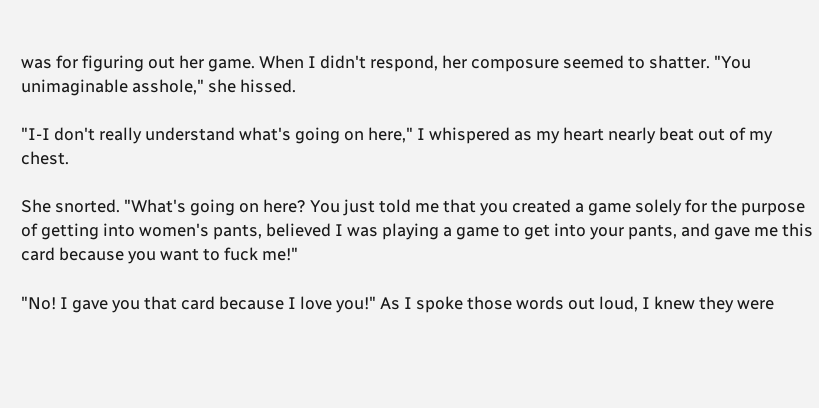was for figuring out her game. When I didn't respond, her composure seemed to shatter. "You unimaginable asshole," she hissed.

"I-I don't really understand what's going on here," I whispered as my heart nearly beat out of my chest.

She snorted. "What's going on here? You just told me that you created a game solely for the purpose of getting into women's pants, believed I was playing a game to get into your pants, and gave me this card because you want to fuck me!"

"No! I gave you that card because I love you!" As I spoke those words out loud, I knew they were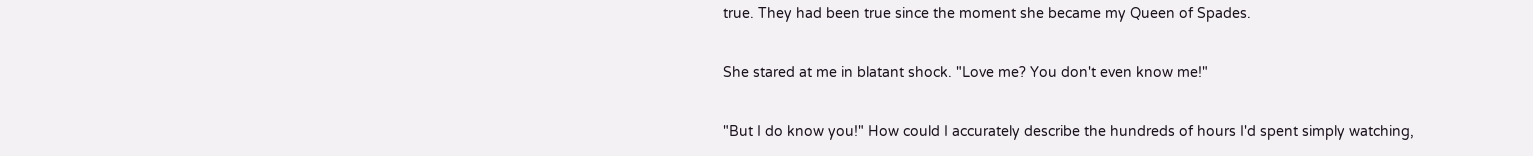true. They had been true since the moment she became my Queen of Spades.

She stared at me in blatant shock. "Love me? You don't even know me!"

"But I do know you!" How could I accurately describe the hundreds of hours I'd spent simply watching,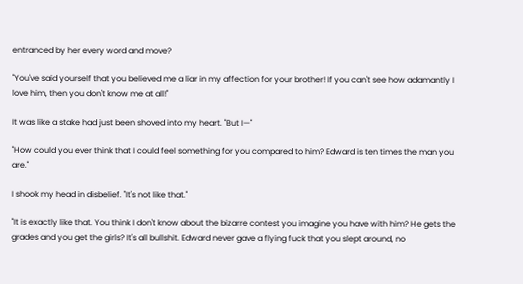entranced by her every word and move?

"You've said yourself that you believed me a liar in my affection for your brother! If you can't see how adamantly I love him, then you don't know me at all!"

It was like a stake had just been shoved into my heart. "But I—"

"How could you ever think that I could feel something for you compared to him? Edward is ten times the man you are."

I shook my head in disbelief. "It's not like that."

"It is exactly like that. You think I don't know about the bizarre contest you imagine you have with him? He gets the grades and you get the girls? It's all bullshit. Edward never gave a flying fuck that you slept around, no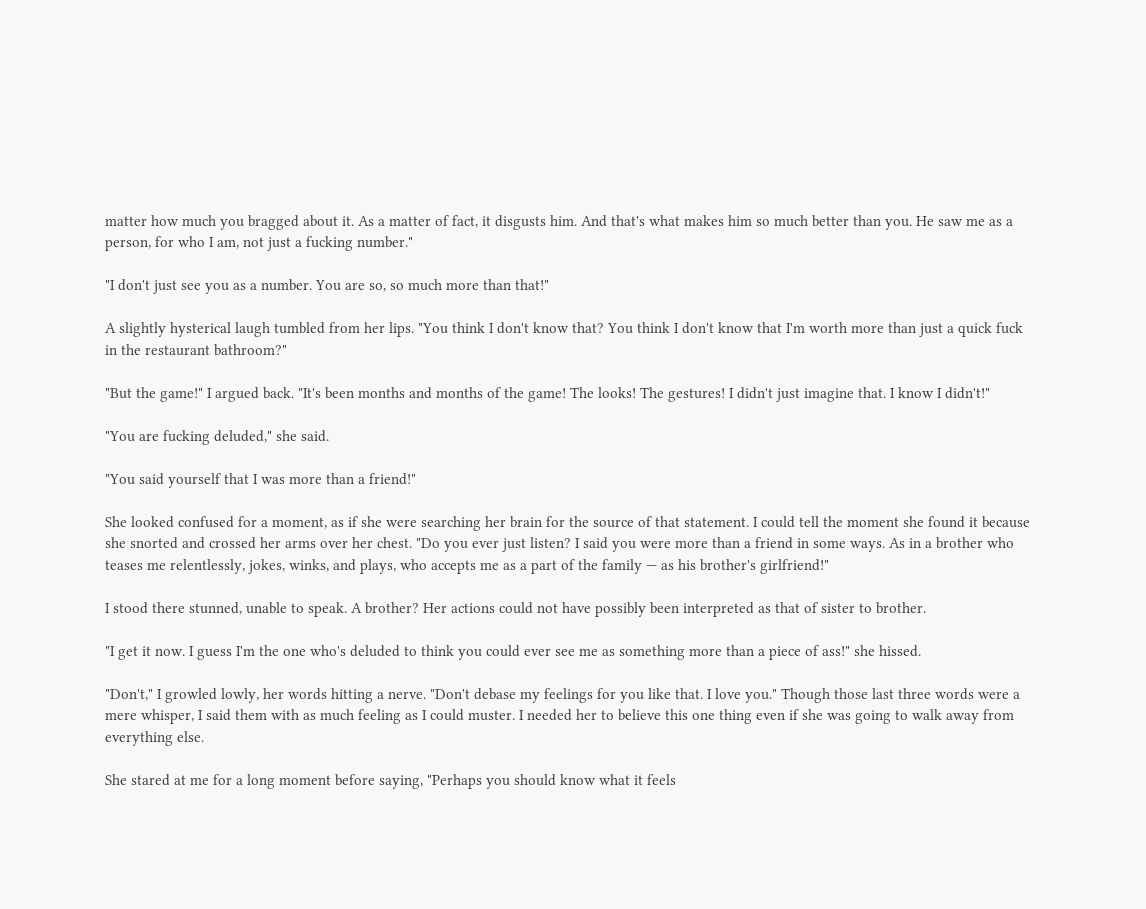matter how much you bragged about it. As a matter of fact, it disgusts him. And that's what makes him so much better than you. He saw me as a person, for who I am, not just a fucking number."

"I don't just see you as a number. You are so, so much more than that!"

A slightly hysterical laugh tumbled from her lips. "You think I don't know that? You think I don't know that I'm worth more than just a quick fuck in the restaurant bathroom?"

"But the game!" I argued back. "It's been months and months of the game! The looks! The gestures! I didn't just imagine that. I know I didn't!"

"You are fucking deluded," she said.

"You said yourself that I was more than a friend!"

She looked confused for a moment, as if she were searching her brain for the source of that statement. I could tell the moment she found it because she snorted and crossed her arms over her chest. "Do you ever just listen? I said you were more than a friend in some ways. As in a brother who teases me relentlessly, jokes, winks, and plays, who accepts me as a part of the family — as his brother's girlfriend!"

I stood there stunned, unable to speak. A brother? Her actions could not have possibly been interpreted as that of sister to brother.

"I get it now. I guess I'm the one who's deluded to think you could ever see me as something more than a piece of ass!" she hissed.

"Don't," I growled lowly, her words hitting a nerve. "Don't debase my feelings for you like that. I love you." Though those last three words were a mere whisper, I said them with as much feeling as I could muster. I needed her to believe this one thing even if she was going to walk away from everything else.

She stared at me for a long moment before saying, "Perhaps you should know what it feels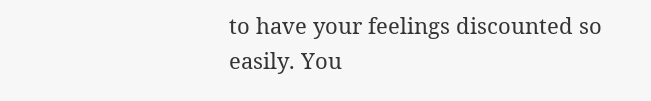to have your feelings discounted so easily. You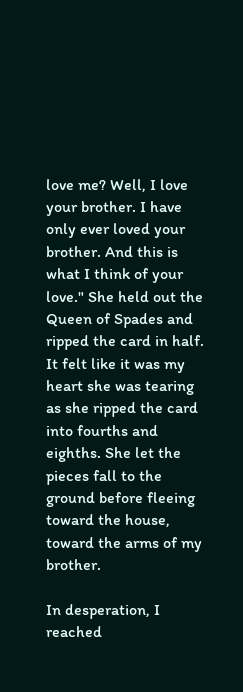love me? Well, I love your brother. I have only ever loved your brother. And this is what I think of your love." She held out the Queen of Spades and ripped the card in half. It felt like it was my heart she was tearing as she ripped the card into fourths and eighths. She let the pieces fall to the ground before fleeing toward the house, toward the arms of my brother.

In desperation, I reached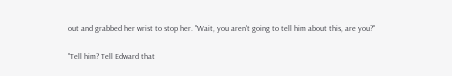out and grabbed her wrist to stop her. "Wait, you aren't going to tell him about this, are you?"

"Tell him? Tell Edward that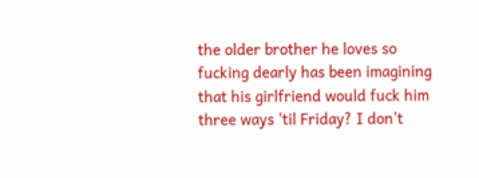the older brother he loves so fucking dearly has been imagining that his girlfriend would fuck him three ways 'til Friday? I don't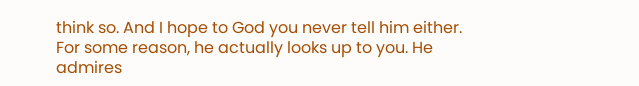think so. And I hope to God you never tell him either. For some reason, he actually looks up to you. He admires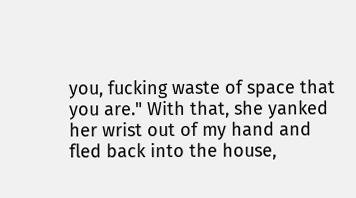you, fucking waste of space that you are." With that, she yanked her wrist out of my hand and fled back into the house,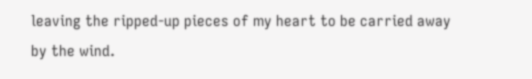leaving the ripped-up pieces of my heart to be carried away by the wind.